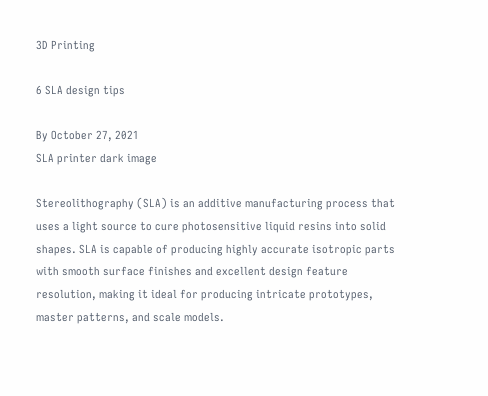3D Printing

6 SLA design tips

By October 27, 2021
SLA printer dark image

Stereolithography (SLA) is an additive manufacturing process that uses a light source to cure photosensitive liquid resins into solid shapes. SLA is capable of producing highly accurate isotropic parts with smooth surface finishes and excellent design feature resolution, making it ideal for producing intricate prototypes, master patterns, and scale models.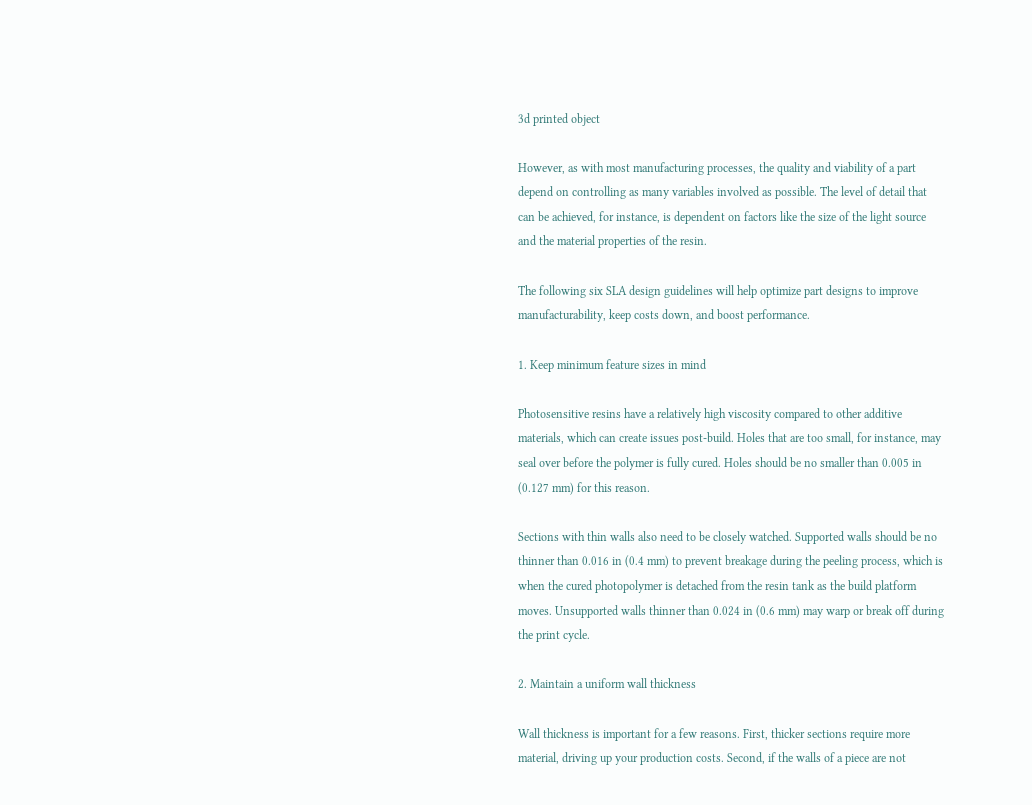3d printed object

However, as with most manufacturing processes, the quality and viability of a part depend on controlling as many variables involved as possible. The level of detail that can be achieved, for instance, is dependent on factors like the size of the light source and the material properties of the resin.

The following six SLA design guidelines will help optimize part designs to improve manufacturability, keep costs down, and boost performance.

1. Keep minimum feature sizes in mind

Photosensitive resins have a relatively high viscosity compared to other additive materials, which can create issues post-build. Holes that are too small, for instance, may seal over before the polymer is fully cured. Holes should be no smaller than 0.005 in (0.127 mm) for this reason.

Sections with thin walls also need to be closely watched. Supported walls should be no thinner than 0.016 in (0.4 mm) to prevent breakage during the peeling process, which is when the cured photopolymer is detached from the resin tank as the build platform moves. Unsupported walls thinner than 0.024 in (0.6 mm) may warp or break off during the print cycle.

2. Maintain a uniform wall thickness

Wall thickness is important for a few reasons. First, thicker sections require more material, driving up your production costs. Second, if the walls of a piece are not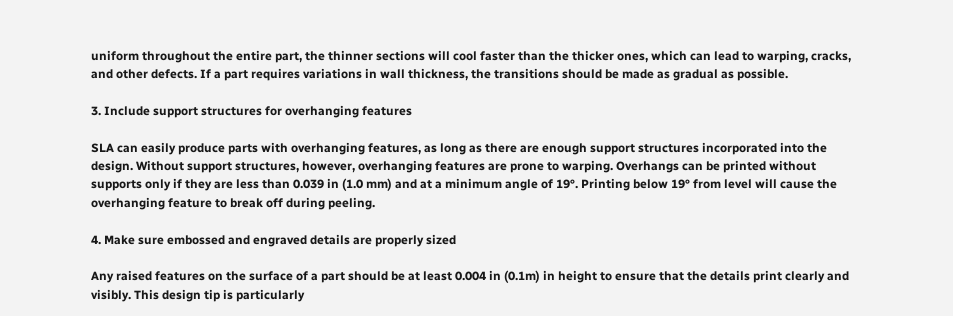uniform throughout the entire part, the thinner sections will cool faster than the thicker ones, which can lead to warping, cracks, and other defects. If a part requires variations in wall thickness, the transitions should be made as gradual as possible.

3. Include support structures for overhanging features

SLA can easily produce parts with overhanging features, as long as there are enough support structures incorporated into the design. Without support structures, however, overhanging features are prone to warping. Overhangs can be printed without supports only if they are less than 0.039 in (1.0 mm) and at a minimum angle of 19°. Printing below 19° from level will cause the overhanging feature to break off during peeling.

4. Make sure embossed and engraved details are properly sized

Any raised features on the surface of a part should be at least 0.004 in (0.1m) in height to ensure that the details print clearly and visibly. This design tip is particularly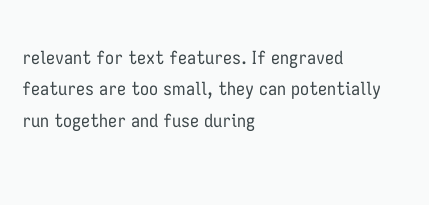relevant for text features. If engraved features are too small, they can potentially run together and fuse during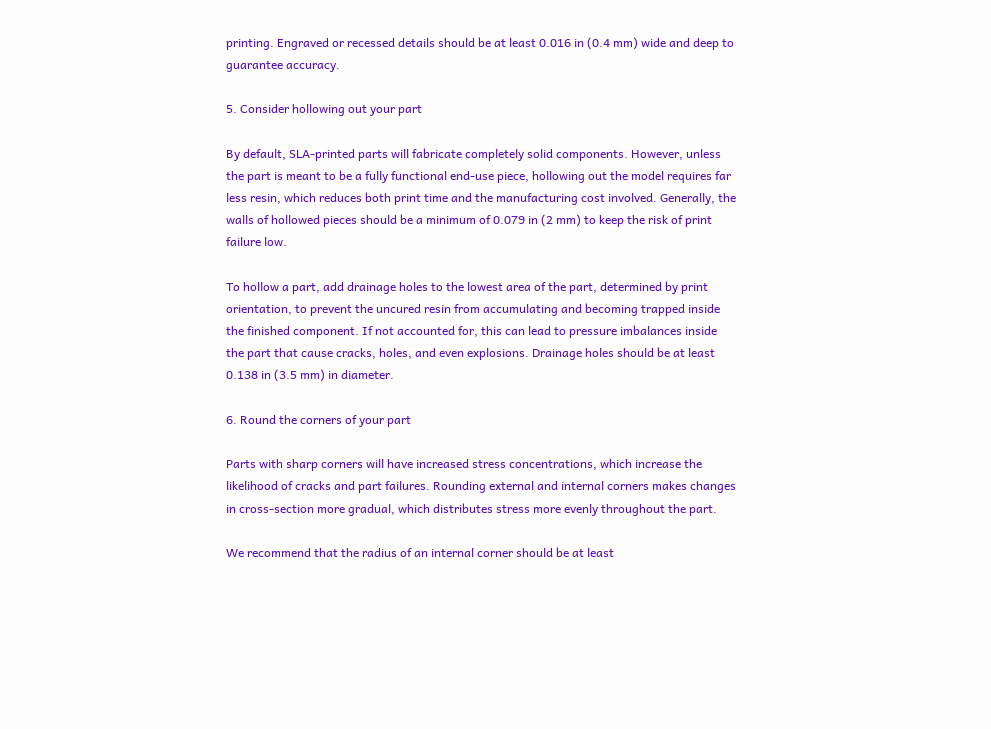printing. Engraved or recessed details should be at least 0.016 in (0.4 mm) wide and deep to guarantee accuracy.

5. Consider hollowing out your part

By default, SLA-printed parts will fabricate completely solid components. However, unless the part is meant to be a fully functional end-use piece, hollowing out the model requires far less resin, which reduces both print time and the manufacturing cost involved. Generally, the walls of hollowed pieces should be a minimum of 0.079 in (2 mm) to keep the risk of print failure low.

To hollow a part, add drainage holes to the lowest area of the part, determined by print orientation, to prevent the uncured resin from accumulating and becoming trapped inside the finished component. If not accounted for, this can lead to pressure imbalances inside the part that cause cracks, holes, and even explosions. Drainage holes should be at least 0.138 in (3.5 mm) in diameter.

6. Round the corners of your part

Parts with sharp corners will have increased stress concentrations, which increase the likelihood of cracks and part failures. Rounding external and internal corners makes changes in cross-section more gradual, which distributes stress more evenly throughout the part.

We recommend that the radius of an internal corner should be at least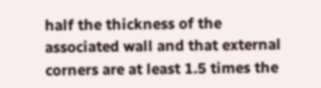half the thickness of the associated wall and that external corners are at least 1.5 times the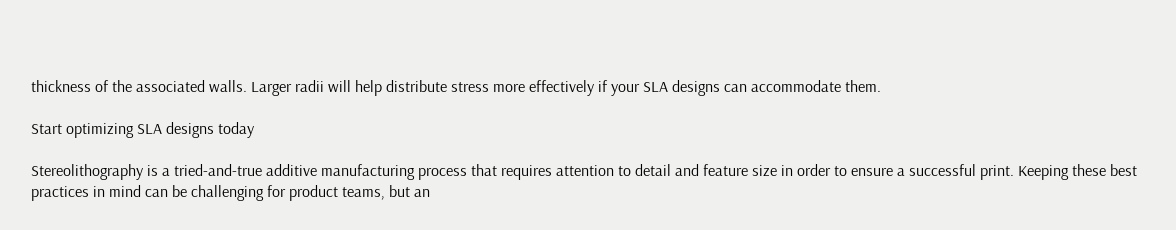thickness of the associated walls. Larger radii will help distribute stress more effectively if your SLA designs can accommodate them.

Start optimizing SLA designs today

Stereolithography is a tried-and-true additive manufacturing process that requires attention to detail and feature size in order to ensure a successful print. Keeping these best practices in mind can be challenging for product teams, but an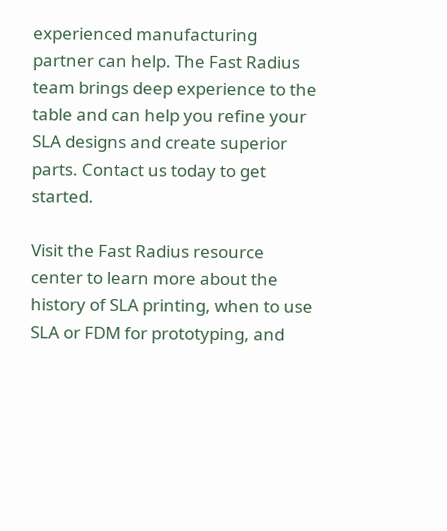experienced manufacturing partner can help. The Fast Radius team brings deep experience to the table and can help you refine your SLA designs and create superior parts. Contact us today to get started.

Visit the Fast Radius resource center to learn more about the history of SLA printing, when to use SLA or FDM for prototyping, and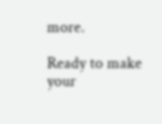more.

Ready to make your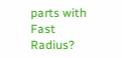parts with Fast Radius?